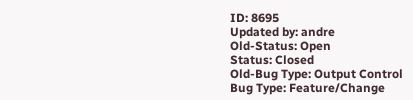ID: 8695
Updated by: andre
Old-Status: Open
Status: Closed
Old-Bug Type: Output Control
Bug Type: Feature/Change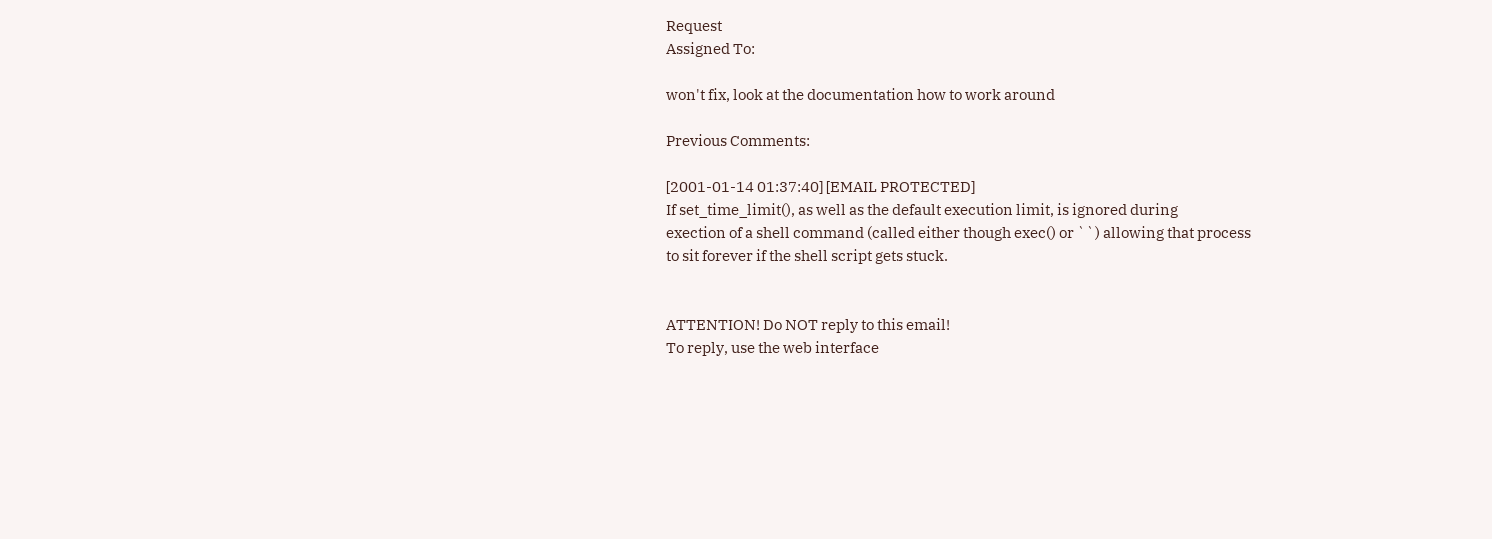Request
Assigned To:

won't fix, look at the documentation how to work around

Previous Comments:

[2001-01-14 01:37:40] [EMAIL PROTECTED]
If set_time_limit(), as well as the default execution limit, is ignored during
exection of a shell command (called either though exec() or ``) allowing that process
to sit forever if the shell script gets stuck.


ATTENTION! Do NOT reply to this email!
To reply, use the web interface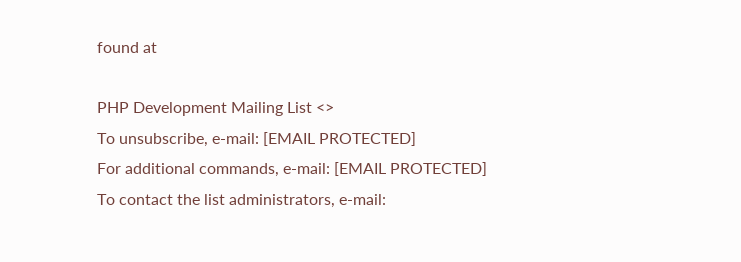found at

PHP Development Mailing List <>
To unsubscribe, e-mail: [EMAIL PROTECTED]
For additional commands, e-mail: [EMAIL PROTECTED]
To contact the list administrators, e-mail: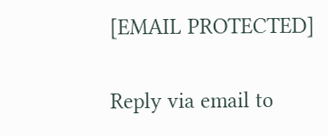[EMAIL PROTECTED]

Reply via email to